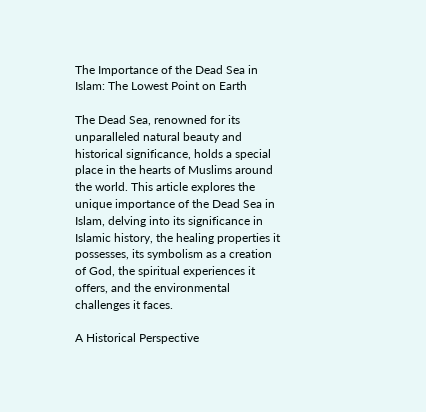The Importance of the Dead Sea in Islam: The Lowest Point on Earth

The Dead Sea, renowned for its unparalleled natural beauty and historical significance, holds a special place in the hearts of Muslims around the world. This article explores the unique importance of the Dead Sea in Islam, delving into its significance in Islamic history, the healing properties it possesses, its symbolism as a creation of God, the spiritual experiences it offers, and the environmental challenges it faces.

A Historical Perspective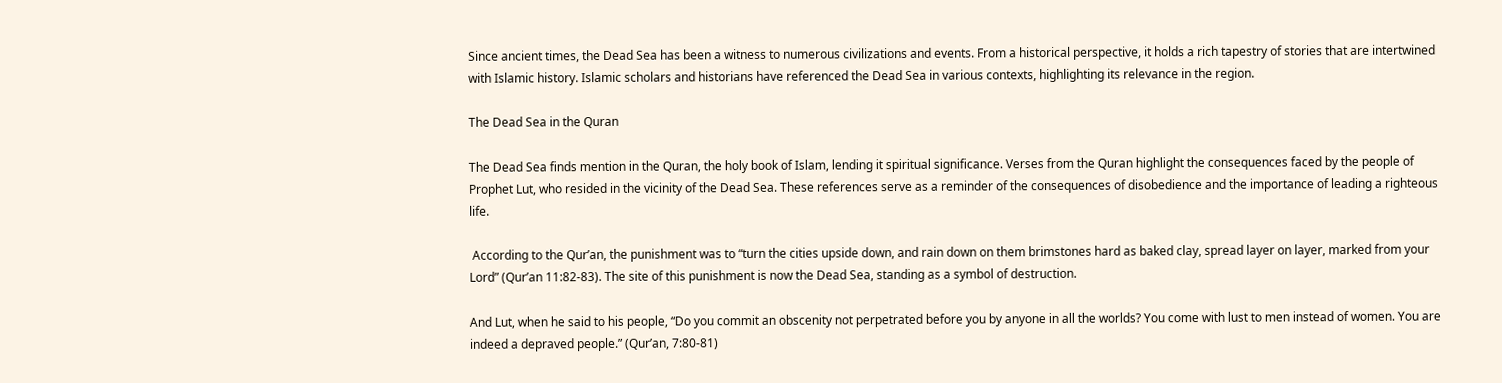Since ancient times, the Dead Sea has been a witness to numerous civilizations and events. From a historical perspective, it holds a rich tapestry of stories that are intertwined with Islamic history. Islamic scholars and historians have referenced the Dead Sea in various contexts, highlighting its relevance in the region.

The Dead Sea in the Quran

The Dead Sea finds mention in the Quran, the holy book of Islam, lending it spiritual significance. Verses from the Quran highlight the consequences faced by the people of Prophet Lut, who resided in the vicinity of the Dead Sea. These references serve as a reminder of the consequences of disobedience and the importance of leading a righteous life.

 According to the Qur’an, the punishment was to “turn the cities upside down, and rain down on them brimstones hard as baked clay, spread layer on layer, marked from your Lord” (Qur’an 11:82-83). The site of this punishment is now the Dead Sea, standing as a symbol of destruction.

And Lut, when he said to his people, “Do you commit an obscenity not perpetrated before you by anyone in all the worlds? You come with lust to men instead of women. You are indeed a depraved people.” (Qur’an, 7:80-81)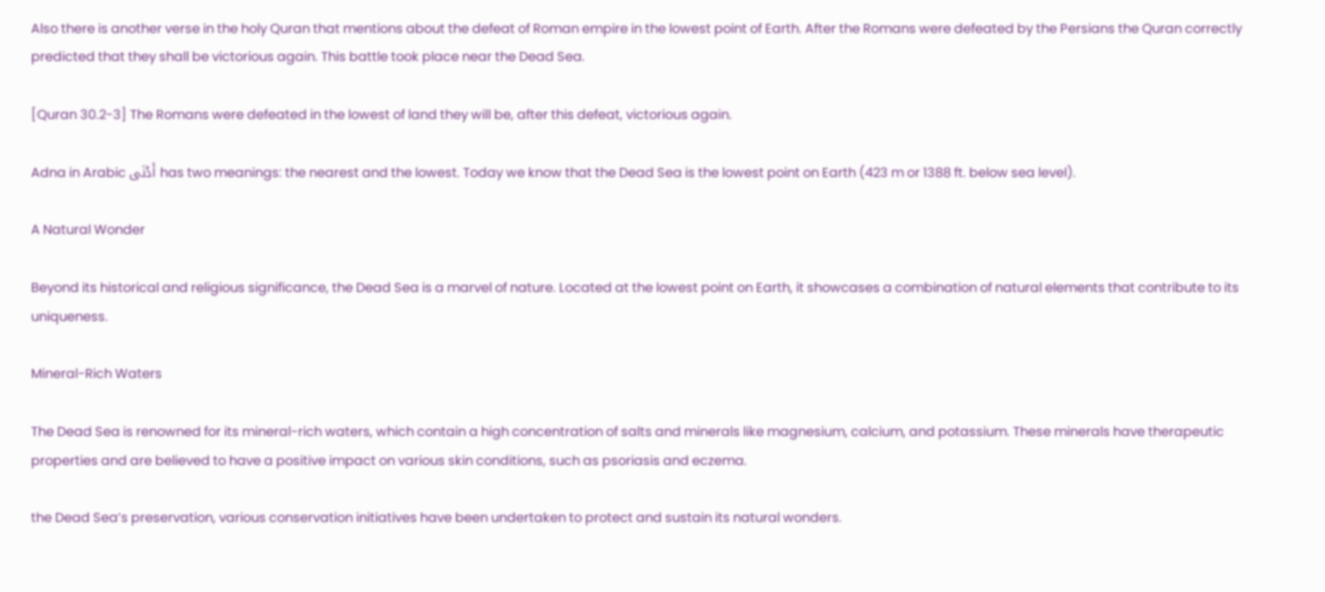Also there is another verse in the holy Quran that mentions about the defeat of Roman empire in the lowest point of Earth. After the Romans were defeated by the Persians the Quran correctly predicted that they shall be victorious again. This battle took place near the Dead Sea.

[Quran 30.2-3] The Romans were defeated in the lowest of land they will be, after this defeat, victorious again.

Adna in Arabic أَدْنَى has two meanings: the nearest and the lowest. Today we know that the Dead Sea is the lowest point on Earth (423 m or 1388 ft. below sea level).

A Natural Wonder

Beyond its historical and religious significance, the Dead Sea is a marvel of nature. Located at the lowest point on Earth, it showcases a combination of natural elements that contribute to its uniqueness.

Mineral-Rich Waters

The Dead Sea is renowned for its mineral-rich waters, which contain a high concentration of salts and minerals like magnesium, calcium, and potassium. These minerals have therapeutic properties and are believed to have a positive impact on various skin conditions, such as psoriasis and eczema.

the Dead Sea’s preservation, various conservation initiatives have been undertaken to protect and sustain its natural wonders.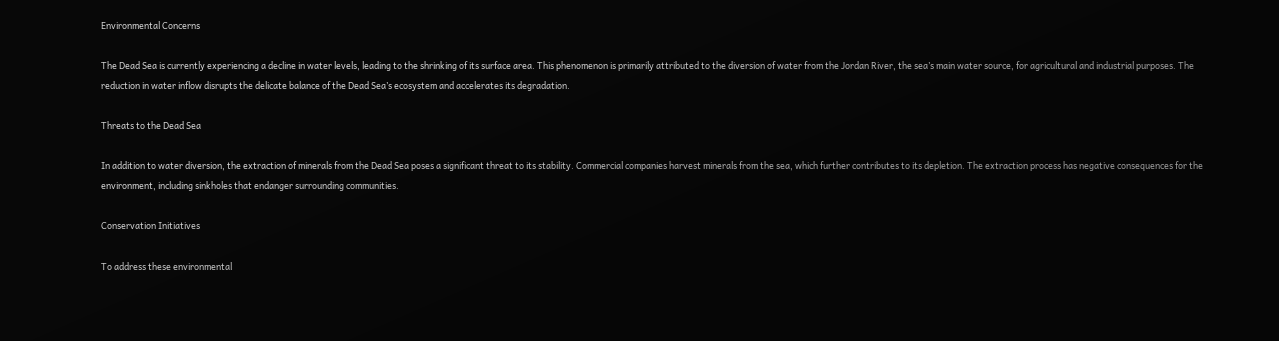Environmental Concerns

The Dead Sea is currently experiencing a decline in water levels, leading to the shrinking of its surface area. This phenomenon is primarily attributed to the diversion of water from the Jordan River, the sea’s main water source, for agricultural and industrial purposes. The reduction in water inflow disrupts the delicate balance of the Dead Sea’s ecosystem and accelerates its degradation.

Threats to the Dead Sea

In addition to water diversion, the extraction of minerals from the Dead Sea poses a significant threat to its stability. Commercial companies harvest minerals from the sea, which further contributes to its depletion. The extraction process has negative consequences for the environment, including sinkholes that endanger surrounding communities.

Conservation Initiatives

To address these environmental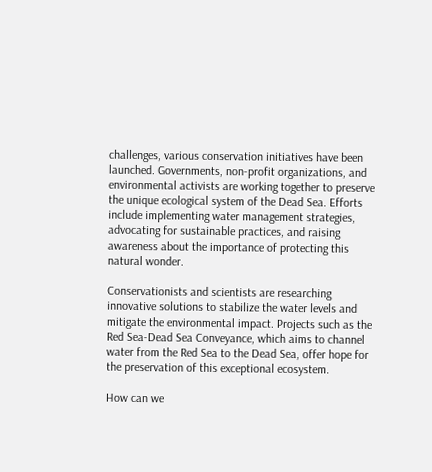challenges, various conservation initiatives have been launched. Governments, non-profit organizations, and environmental activists are working together to preserve the unique ecological system of the Dead Sea. Efforts include implementing water management strategies, advocating for sustainable practices, and raising awareness about the importance of protecting this natural wonder.

Conservationists and scientists are researching innovative solutions to stabilize the water levels and mitigate the environmental impact. Projects such as the Red Sea-Dead Sea Conveyance, which aims to channel water from the Red Sea to the Dead Sea, offer hope for the preservation of this exceptional ecosystem.

How can we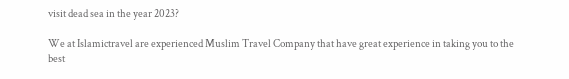visit dead sea in the year 2023?

We at Islamictravel are experienced Muslim Travel Company that have great experience in taking you to the best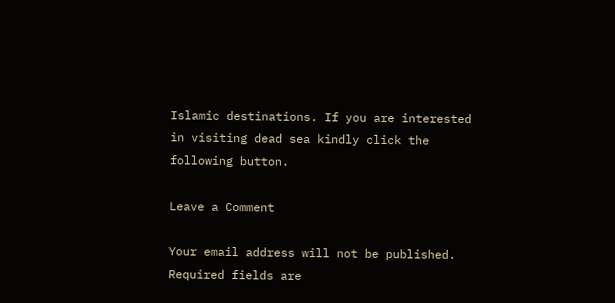Islamic destinations. If you are interested in visiting dead sea kindly click the following button.

Leave a Comment

Your email address will not be published. Required fields are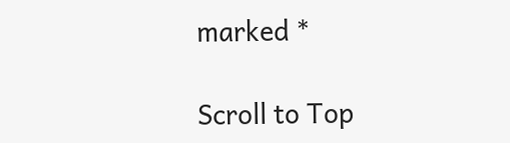marked *

Scroll to Top